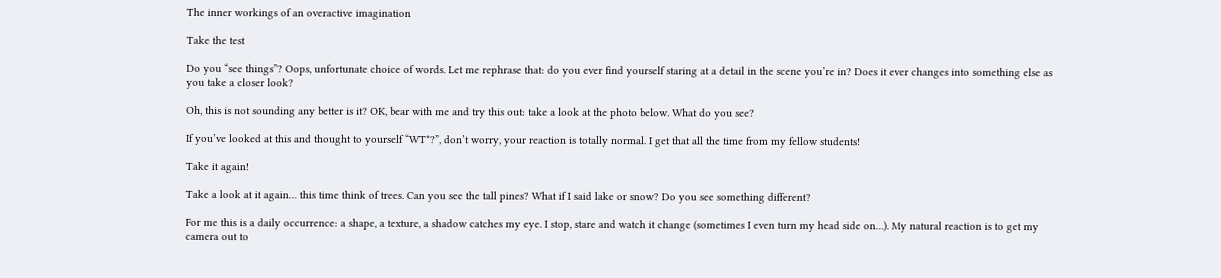The inner workings of an overactive imagination

Take the test

Do you “see things”? Oops, unfortunate choice of words. Let me rephrase that: do you ever find yourself staring at a detail in the scene you’re in? Does it ever changes into something else as you take a closer look?

Oh, this is not sounding any better is it? OK, bear with me and try this out: take a look at the photo below. What do you see?

If you’ve looked at this and thought to yourself “WT*?”, don’t worry, your reaction is totally normal. I get that all the time from my fellow students!

Take it again!

Take a look at it again… this time think of trees. Can you see the tall pines? What if I said lake or snow? Do you see something different?

For me this is a daily occurrence: a shape, a texture, a shadow catches my eye. I stop, stare and watch it change (sometimes I even turn my head side on…). My natural reaction is to get my camera out to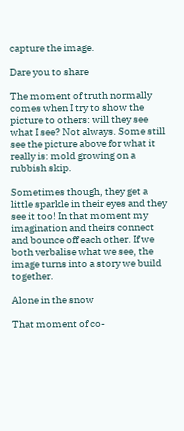capture the image.

Dare you to share

The moment of truth normally comes when I try to show the picture to others: will they see what I see? Not always. Some still see the picture above for what it really is: mold growing on a rubbish skip.

Sometimes though, they get a little sparkle in their eyes and they see it too! In that moment my imagination and theirs connect and bounce off each other. If we both verbalise what we see, the image turns into a story we build together.

Alone in the snow

That moment of co-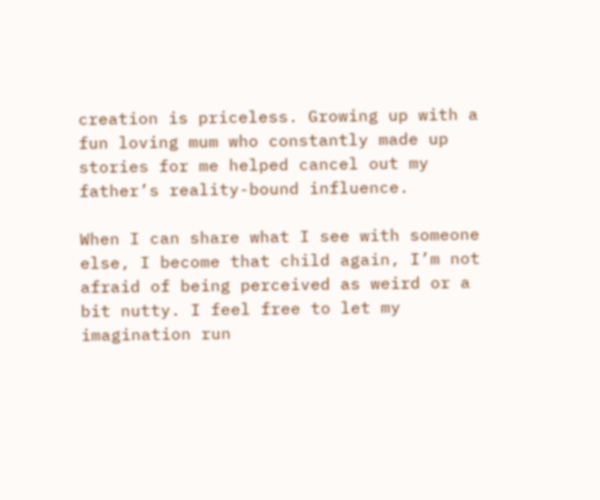creation is priceless. Growing up with a fun loving mum who constantly made up stories for me helped cancel out my father’s reality-bound influence.

When I can share what I see with someone else, I become that child again, I’m not afraid of being perceived as weird or a bit nutty. I feel free to let my imagination run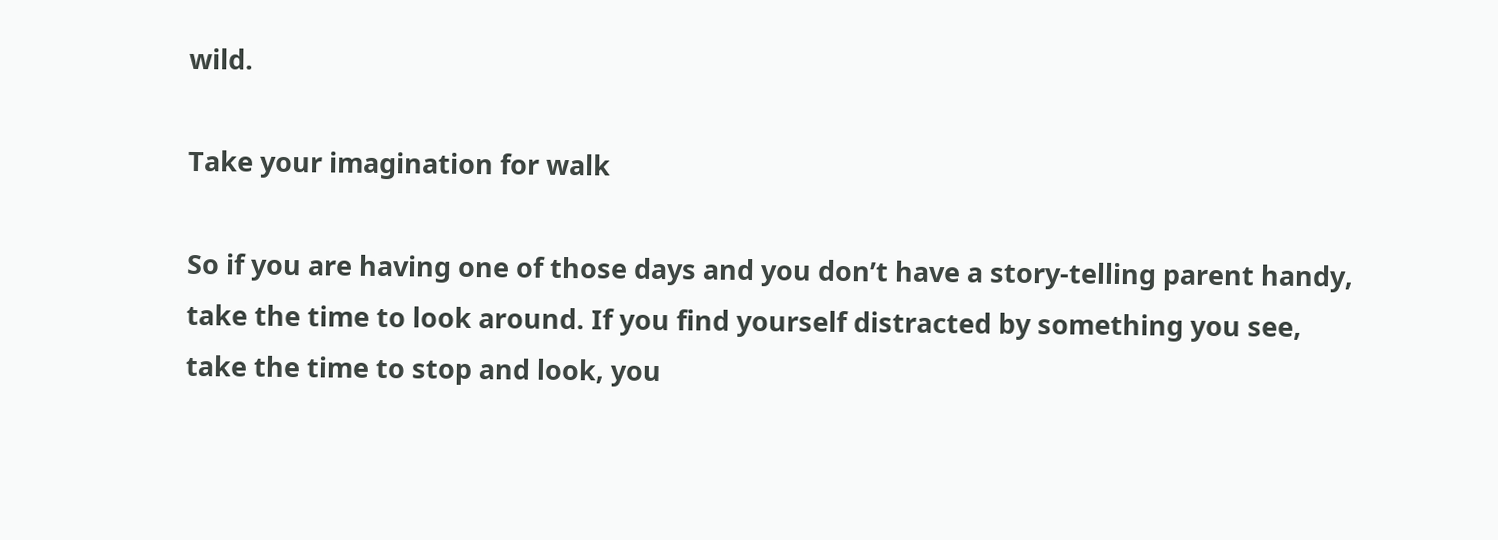wild.

Take your imagination for walk

So if you are having one of those days and you don’t have a story-telling parent handy, take the time to look around. If you find yourself distracted by something you see, take the time to stop and look, you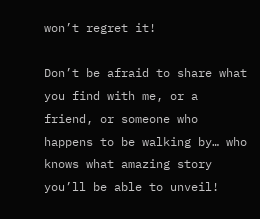won’t regret it!

Don’t be afraid to share what you find with me, or a friend, or someone who happens to be walking by… who knows what amazing story you’ll be able to unveil!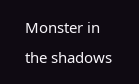Monster in the shadows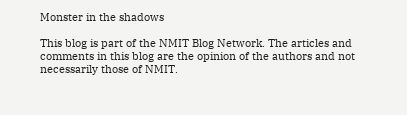Monster in the shadows

This blog is part of the NMIT Blog Network. The articles and comments in this blog are the opinion of the authors and not necessarily those of NMIT.